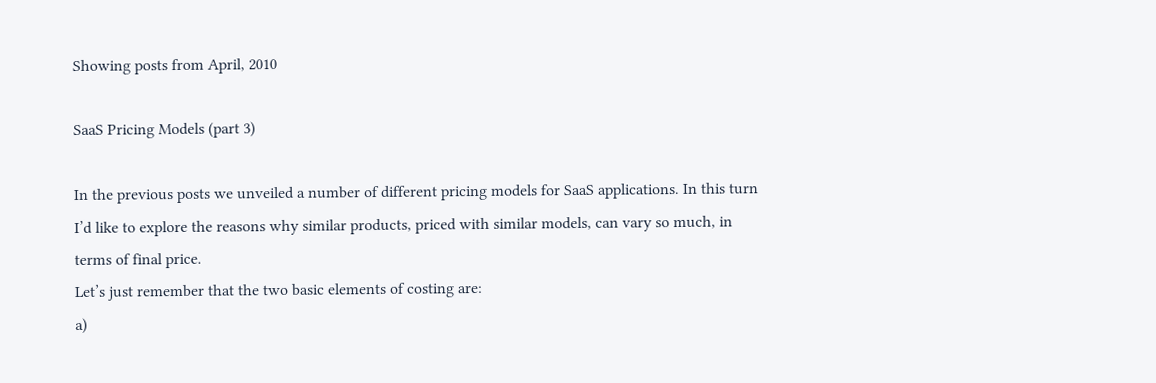Showing posts from April, 2010

SaaS Pricing Models (part 3)

In the previous posts we unveiled a number of different pricing models for SaaS applications. In this turn I’d like to explore the reasons why similar products, priced with similar models, can vary so much, in terms of final price.
Let’s just remember that the two basic elements of costing are:
a)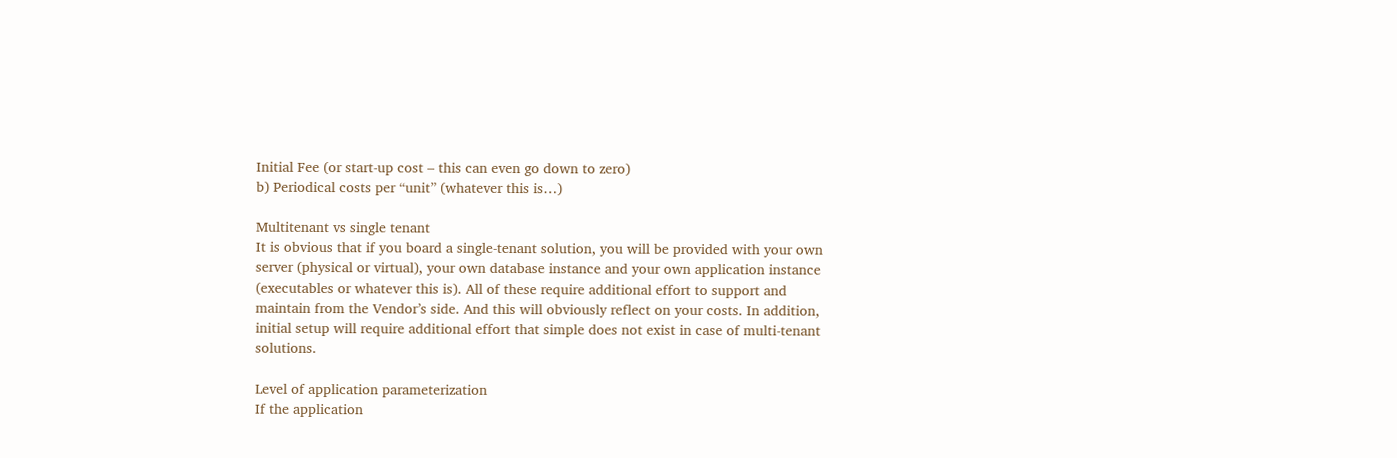Initial Fee (or start-up cost – this can even go down to zero)
b) Periodical costs per “unit” (whatever this is…)

Multitenant vs single tenant
It is obvious that if you board a single-tenant solution, you will be provided with your own server (physical or virtual), your own database instance and your own application instance (executables or whatever this is). All of these require additional effort to support and maintain from the Vendor’s side. And this will obviously reflect on your costs. In addition, initial setup will require additional effort that simple does not exist in case of multi-tenant solutions.

Level of application parameterization
If the application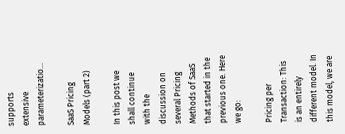supports extensive parameterizatio…

SaaS Pricing Models (part 2)

In this post we shall continue with the discussion on several Pricing Methods of SaaS that started in the previous one. Here we go:

Pricing per Transaction: This is an entirely different model. In this model, we are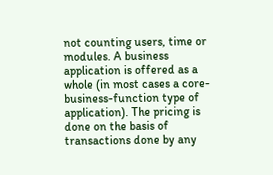not counting users, time or modules. A business application is offered as a whole (in most cases a core-business-function type of application). The pricing is done on the basis of transactions done by any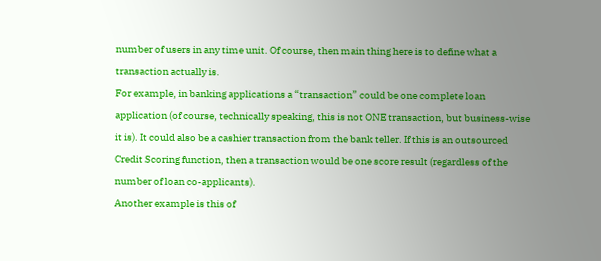number of users in any time unit. Of course, then main thing here is to define what a transaction actually is.
For example, in banking applications a “transaction” could be one complete loan application (of course, technically speaking, this is not ONE transaction, but business-wise it is). It could also be a cashier transaction from the bank teller. If this is an outsourced Credit Scoring function, then a transaction would be one score result (regardless of the number of loan co-applicants).
Another example is this of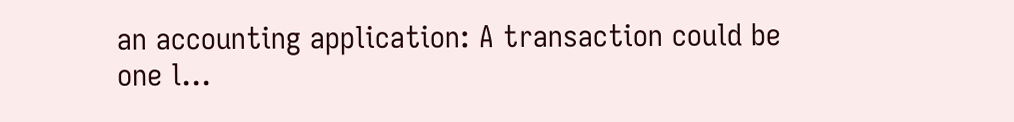an accounting application: A transaction could be one l…